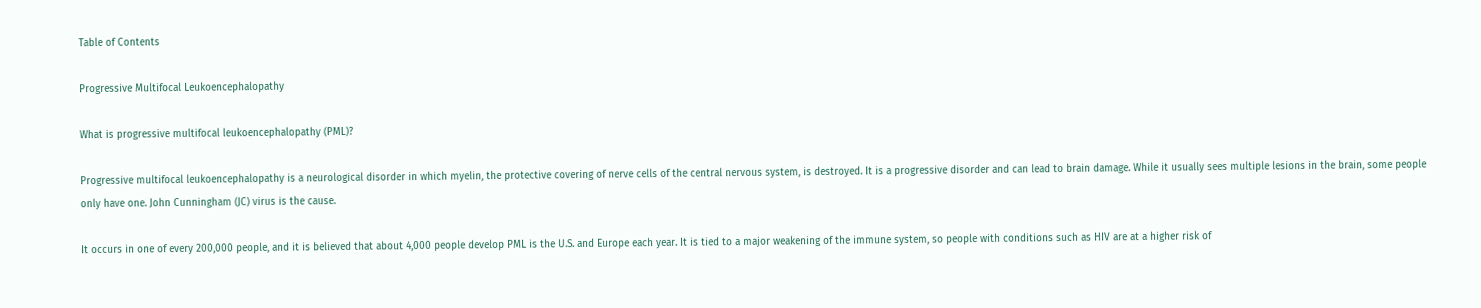Table of Contents

Progressive Multifocal Leukoencephalopathy

What is progressive multifocal leukoencephalopathy (PML)?

Progressive multifocal leukoencephalopathy is a neurological disorder in which myelin, the protective covering of nerve cells of the central nervous system, is destroyed. It is a progressive disorder and can lead to brain damage. While it usually sees multiple lesions in the brain, some people only have one. John Cunningham (JC) virus is the cause.

It occurs in one of every 200,000 people, and it is believed that about 4,000 people develop PML is the U.S. and Europe each year. It is tied to a major weakening of the immune system, so people with conditions such as HIV are at a higher risk of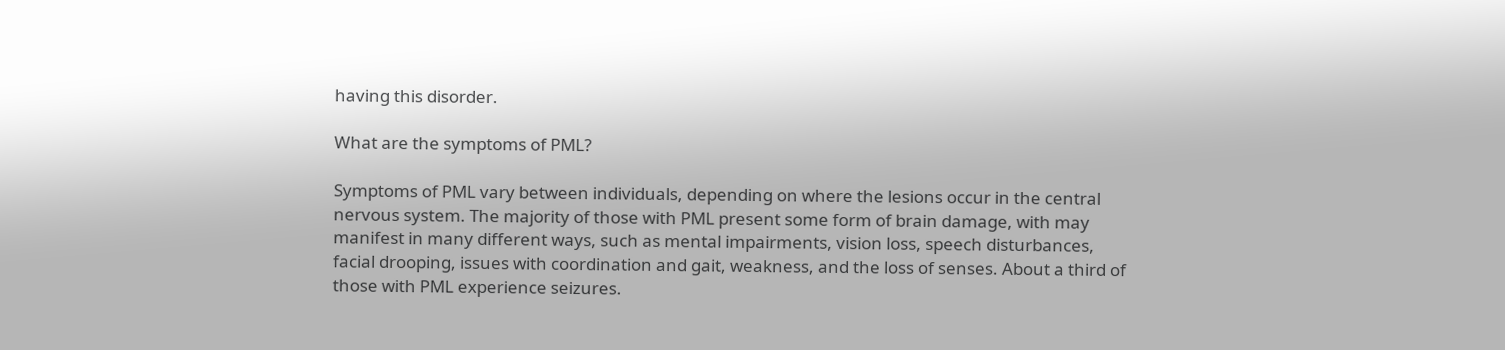having this disorder.

What are the symptoms of PML?

Symptoms of PML vary between individuals, depending on where the lesions occur in the central nervous system. The majority of those with PML present some form of brain damage, with may manifest in many different ways, such as mental impairments, vision loss, speech disturbances, facial drooping, issues with coordination and gait, weakness, and the loss of senses. About a third of those with PML experience seizures.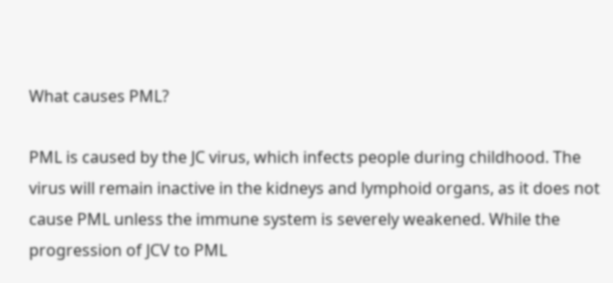What causes PML?

PML is caused by the JC virus, which infects people during childhood. The virus will remain inactive in the kidneys and lymphoid organs, as it does not cause PML unless the immune system is severely weakened. While the progression of JCV to PML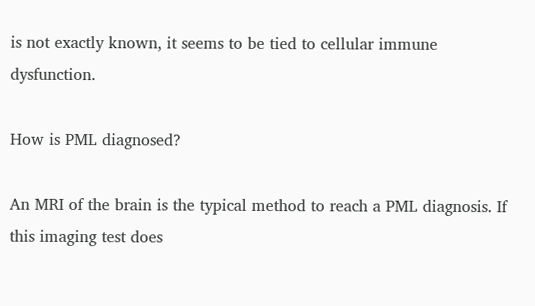is not exactly known, it seems to be tied to cellular immune dysfunction.

How is PML diagnosed?

An MRI of the brain is the typical method to reach a PML diagnosis. If this imaging test does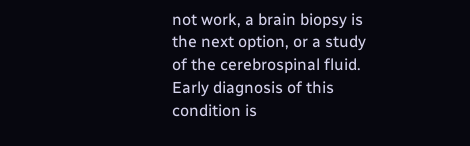not work, a brain biopsy is the next option, or a study of the cerebrospinal fluid. Early diagnosis of this condition is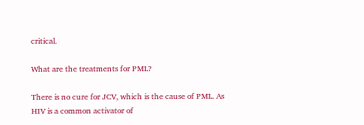critical.

What are the treatments for PML?

There is no cure for JCV, which is the cause of PML. As HIV is a common activator of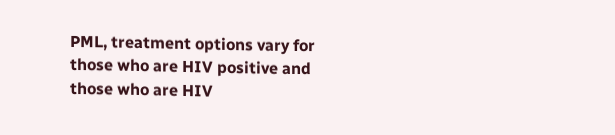PML, treatment options vary for those who are HIV positive and those who are HIV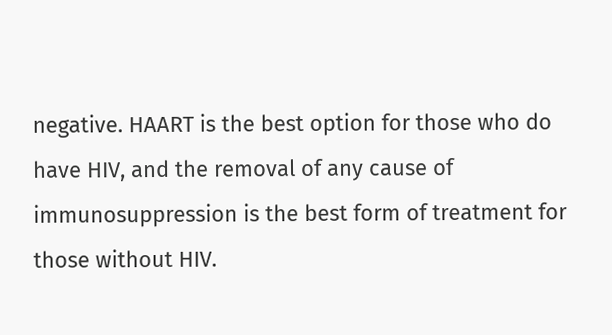negative. HAART is the best option for those who do have HIV, and the removal of any cause of immunosuppression is the best form of treatment for those without HIV.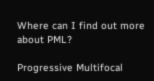Where can I find out more about PML?

Progressive Multifocal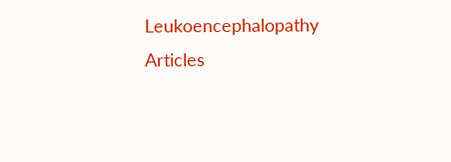Leukoencephalopathy Articles